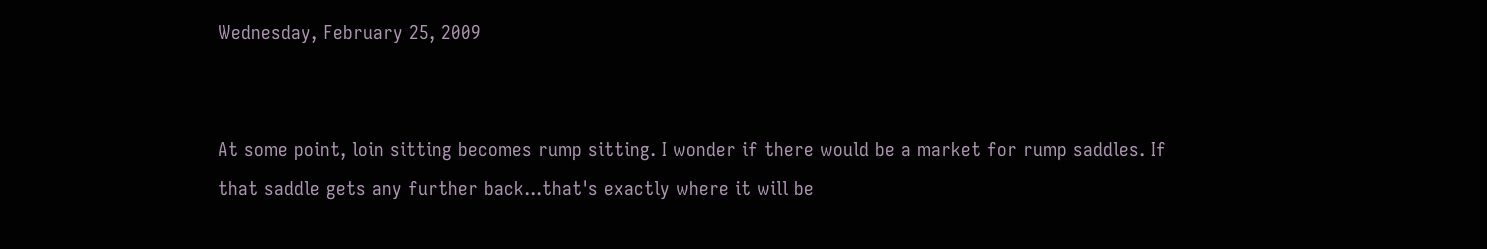Wednesday, February 25, 2009


At some point, loin sitting becomes rump sitting. I wonder if there would be a market for rump saddles. If that saddle gets any further back...that's exactly where it will be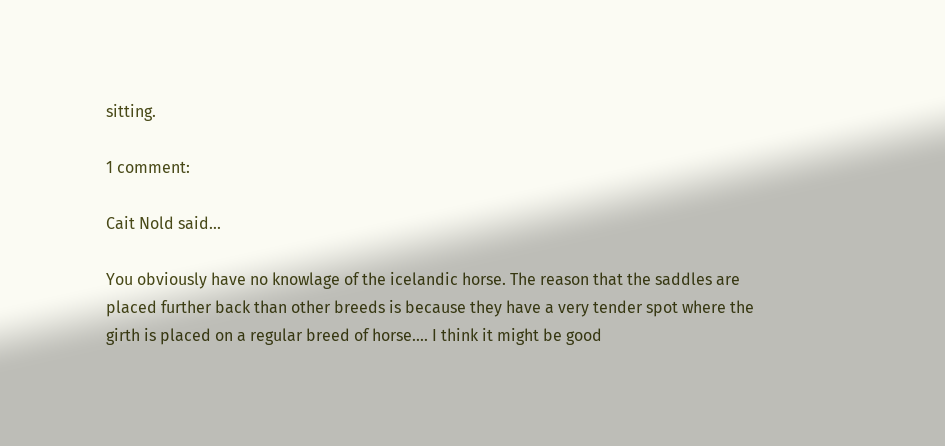sitting.

1 comment:

Cait Nold said...

You obviously have no knowlage of the icelandic horse. The reason that the saddles are placed further back than other breeds is because they have a very tender spot where the girth is placed on a regular breed of horse.... I think it might be good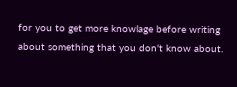for you to get more knowlage before writing about something that you don't know about.